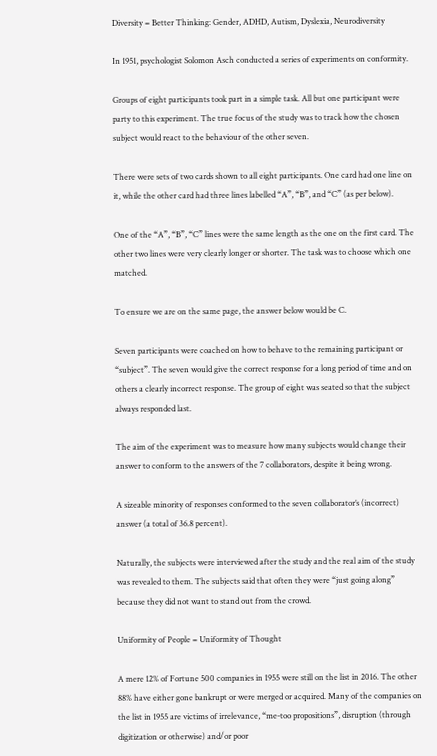Diversity = Better Thinking: Gender, ADHD, Autism, Dyslexia, Neurodiversity

In 1951, psychologist Solomon Asch conducted a series of experiments on conformity.

Groups of eight participants took part in a simple task. All but one participant were party to this experiment. The true focus of the study was to track how the chosen subject would react to the behaviour of the other seven.

There were sets of two cards shown to all eight participants. One card had one line on it, while the other card had three lines labelled “A”, “B”, and “C” (as per below).

One of the “A”, “B”, “C” lines were the same length as the one on the first card. The other two lines were very clearly longer or shorter. The task was to choose which one matched.

To ensure we are on the same page, the answer below would be C.

Seven participants were coached on how to behave to the remaining participant or “subject”. The seven would give the correct response for a long period of time and on others a clearly incorrect response. The group of eight was seated so that the subject always responded last.

The aim of the experiment was to measure how many subjects would change their answer to conform to the answers of the 7 collaborators, despite it being wrong.

A sizeable minority of responses conformed to the seven collaborator’s (incorrect) answer (a total of 36.8 percent).

Naturally, the subjects were interviewed after the study and the real aim of the study was revealed to them. The subjects said that often they were “just going along” because they did not want to stand out from the crowd.

Uniformity of People = Uniformity of Thought

A mere 12% of Fortune 500 companies in 1955 were still on the list in 2016. The other 88% have either gone bankrupt or were merged or acquired. Many of the companies on the list in 1955 are victims of irrelevance, “me-too propositions”, disruption (through digitization or otherwise) and/or poor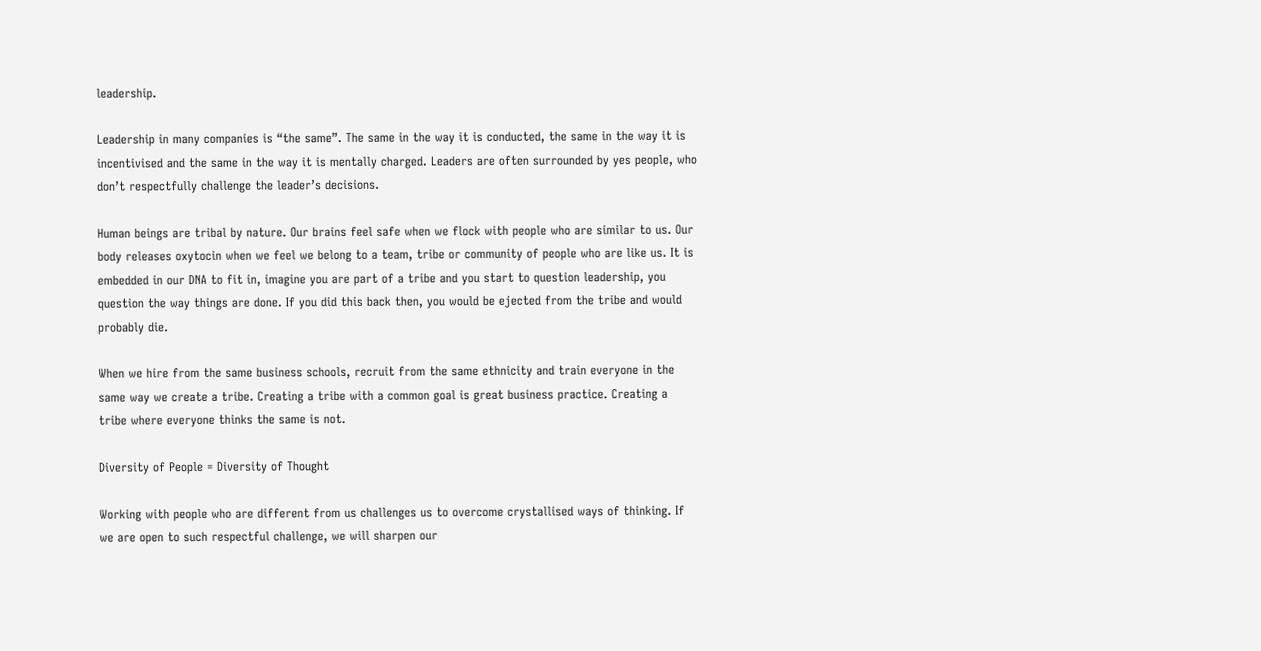leadership.

Leadership in many companies is “the same”. The same in the way it is conducted, the same in the way it is incentivised and the same in the way it is mentally charged. Leaders are often surrounded by yes people, who don’t respectfully challenge the leader’s decisions.

Human beings are tribal by nature. Our brains feel safe when we flock with people who are similar to us. Our body releases oxytocin when we feel we belong to a team, tribe or community of people who are like us. It is embedded in our DNA to fit in, imagine you are part of a tribe and you start to question leadership, you question the way things are done. If you did this back then, you would be ejected from the tribe and would probably die.

When we hire from the same business schools, recruit from the same ethnicity and train everyone in the same way we create a tribe. Creating a tribe with a common goal is great business practice. Creating a tribe where everyone thinks the same is not.

Diversity of People = Diversity of Thought

Working with people who are different from us challenges us to overcome crystallised ways of thinking. If we are open to such respectful challenge, we will sharpen our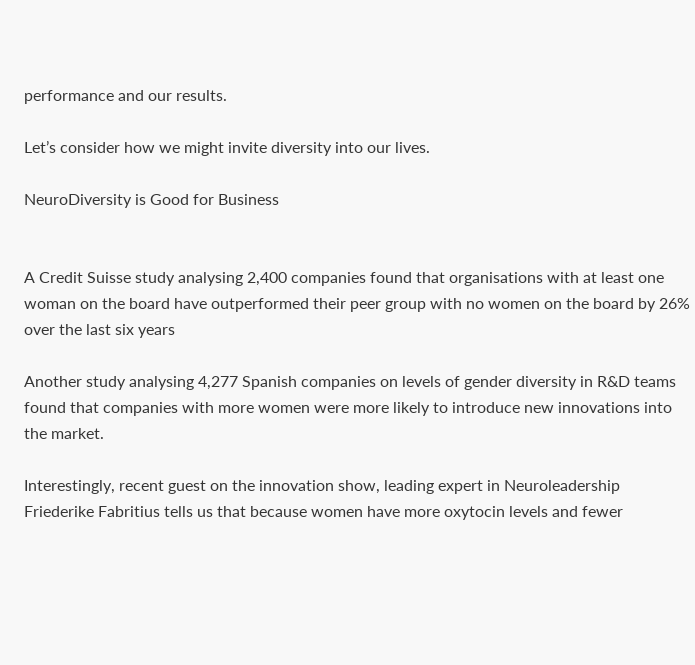performance and our results.

Let’s consider how we might invite diversity into our lives.

NeuroDiversity is Good for Business


A Credit Suisse study analysing 2,400 companies found that organisations with at least one woman on the board have outperformed their peer group with no women on the board by 26% over the last six years

Another study analysing 4,277 Spanish companies on levels of gender diversity in R&D teams found that companies with more women were more likely to introduce new innovations into the market.

Interestingly, recent guest on the innovation show, leading expert in Neuroleadership Friederike Fabritius tells us that because women have more oxytocin levels and fewer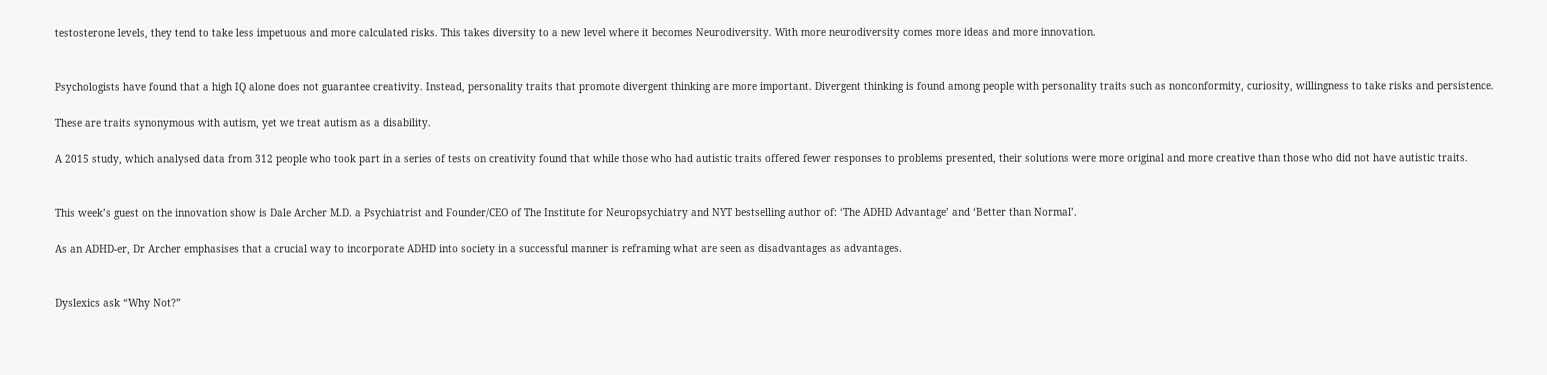testosterone levels, they tend to take less impetuous and more calculated risks. This takes diversity to a new level where it becomes Neurodiversity. With more neurodiversity comes more ideas and more innovation.


Psychologists have found that a high IQ alone does not guarantee creativity. Instead, personality traits that promote divergent thinking are more important. Divergent thinking is found among people with personality traits such as nonconformity, curiosity, willingness to take risks and persistence.

These are traits synonymous with autism, yet we treat autism as a disability.

A 2015 study, which analysed data from 312 people who took part in a series of tests on creativity found that while those who had autistic traits offered fewer responses to problems presented, their solutions were more original and more creative than those who did not have autistic traits.


This week’s guest on the innovation show is Dale Archer M.D. a Psychiatrist and Founder/CEO of The Institute for Neuropsychiatry and NYT bestselling author of: ‘The ADHD Advantage’ and ‘Better than Normal’.

As an ADHD-er, Dr Archer emphasises that a crucial way to incorporate ADHD into society in a successful manner is reframing what are seen as disadvantages as advantages.


Dyslexics ask “Why Not?”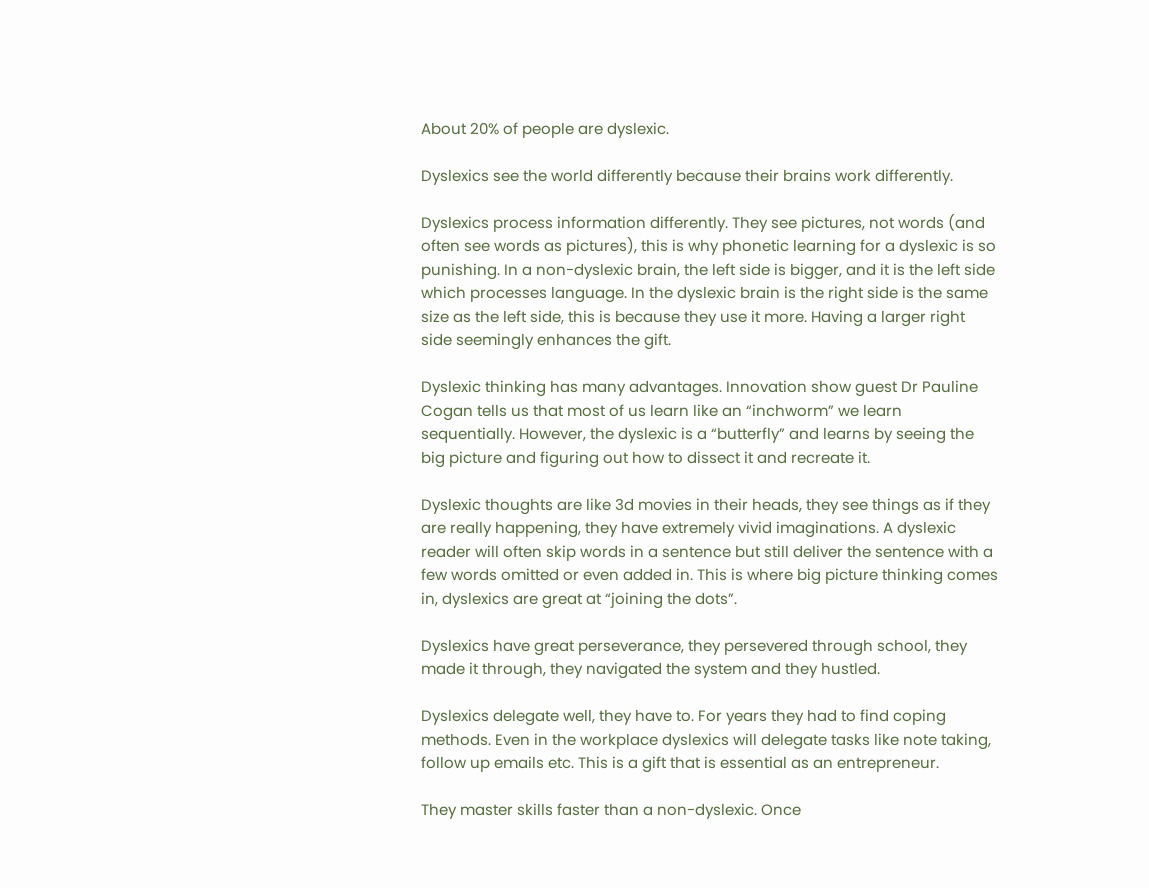About 20% of people are dyslexic.

Dyslexics see the world differently because their brains work differently.

Dyslexics process information differently. They see pictures, not words (and often see words as pictures), this is why phonetic learning for a dyslexic is so punishing. In a non-dyslexic brain, the left side is bigger, and it is the left side which processes language. In the dyslexic brain is the right side is the same size as the left side, this is because they use it more. Having a larger right side seemingly enhances the gift.

Dyslexic thinking has many advantages. Innovation show guest Dr Pauline Cogan tells us that most of us learn like an “inchworm” we learn sequentially. However, the dyslexic is a “butterfly” and learns by seeing the big picture and figuring out how to dissect it and recreate it.

Dyslexic thoughts are like 3d movies in their heads, they see things as if they are really happening, they have extremely vivid imaginations. A dyslexic reader will often skip words in a sentence but still deliver the sentence with a few words omitted or even added in. This is where big picture thinking comes in, dyslexics are great at “joining the dots”.

Dyslexics have great perseverance, they persevered through school, they made it through, they navigated the system and they hustled.

Dyslexics delegate well, they have to. For years they had to find coping methods. Even in the workplace dyslexics will delegate tasks like note taking, follow up emails etc. This is a gift that is essential as an entrepreneur.

They master skills faster than a non-dyslexic. Once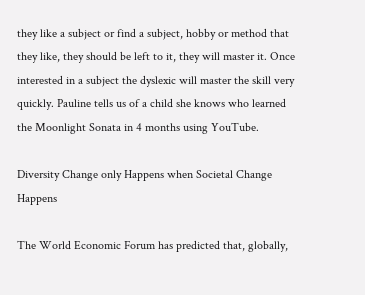they like a subject or find a subject, hobby or method that they like, they should be left to it, they will master it. Once interested in a subject the dyslexic will master the skill very quickly. Pauline tells us of a child she knows who learned the Moonlight Sonata in 4 months using YouTube.

Diversity Change only Happens when Societal Change Happens

The World Economic Forum has predicted that, globally,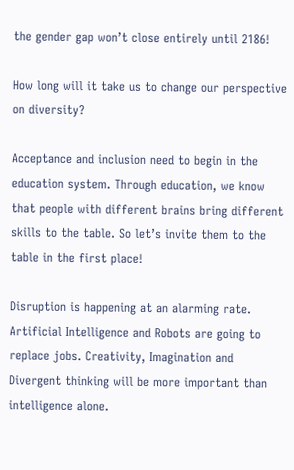the gender gap won’t close entirely until 2186!

How long will it take us to change our perspective on diversity?

Acceptance and inclusion need to begin in the education system. Through education, we know that people with different brains bring different skills to the table. So let’s invite them to the table in the first place!

Disruption is happening at an alarming rate. Artificial Intelligence and Robots are going to replace jobs. Creativity, Imagination and Divergent thinking will be more important than intelligence alone.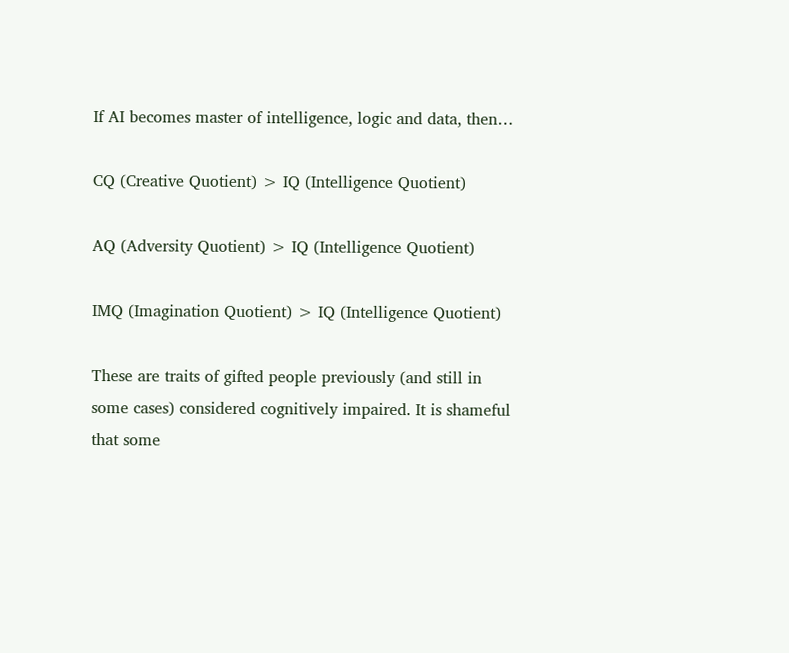If AI becomes master of intelligence, logic and data, then…

CQ (Creative Quotient) > IQ (Intelligence Quotient)

AQ (Adversity Quotient) > IQ (Intelligence Quotient)

IMQ (Imagination Quotient) > IQ (Intelligence Quotient)

These are traits of gifted people previously (and still in some cases) considered cognitively impaired. It is shameful that some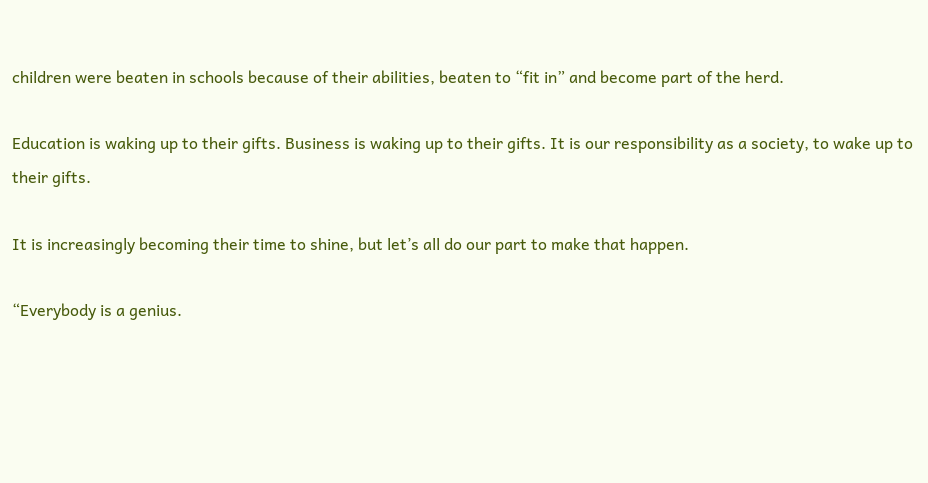children were beaten in schools because of their abilities, beaten to “fit in” and become part of the herd.

Education is waking up to their gifts. Business is waking up to their gifts. It is our responsibility as a society, to wake up to their gifts.

It is increasingly becoming their time to shine, but let’s all do our part to make that happen.

“Everybody is a genius.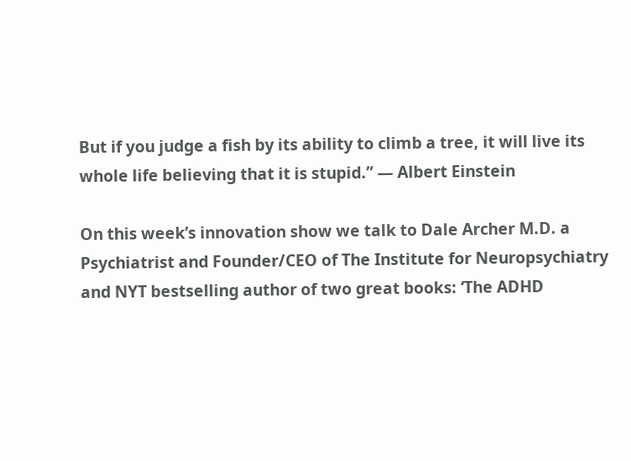But if you judge a fish by its ability to climb a tree, it will live its whole life believing that it is stupid.” — Albert Einstein

On this week’s innovation show we talk to Dale Archer M.D. a Psychiatrist and Founder/CEO of The Institute for Neuropsychiatry and NYT bestselling author of two great books: ‘The ADHD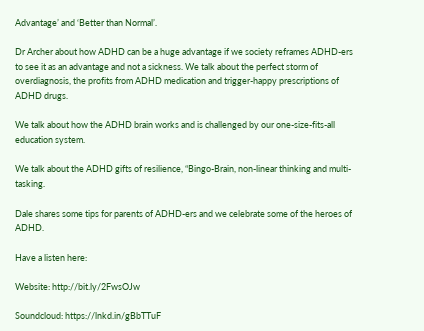Advantage’ and ‘Better than Normal’.

Dr Archer about how ADHD can be a huge advantage if we society reframes ADHD-ers to see it as an advantage and not a sickness. We talk about the perfect storm of overdiagnosis, the profits from ADHD medication and trigger-happy prescriptions of ADHD drugs.

We talk about how the ADHD brain works and is challenged by our one-size-fits-all education system.

We talk about the ADHD gifts of resilience, “Bingo-Brain, non-linear thinking and multi-tasking.

Dale shares some tips for parents of ADHD-ers and we celebrate some of the heroes of ADHD.

Have a listen here:

Website: http://bit.ly/2FwsOJw

Soundcloud: https://lnkd.in/gBbTTuF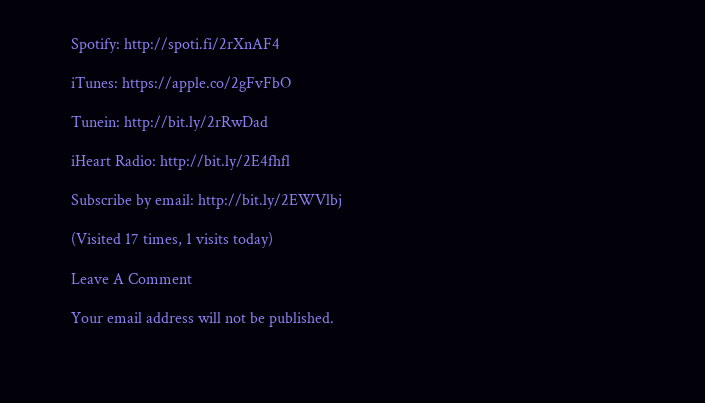Spotify: http://spoti.fi/2rXnAF4

iTunes: https://apple.co/2gFvFbO

Tunein: http://bit.ly/2rRwDad

iHeart Radio: http://bit.ly/2E4fhfl

Subscribe by email: http://bit.ly/2EWVlbj

(Visited 17 times, 1 visits today)

Leave A Comment

Your email address will not be published.